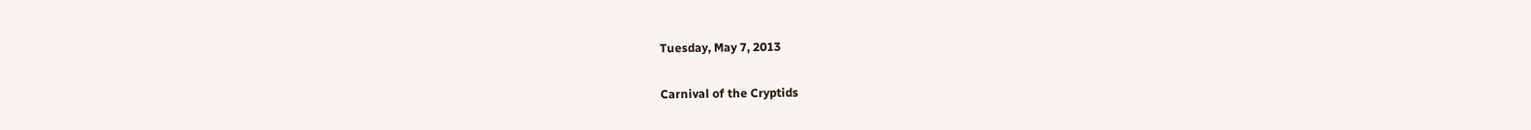Tuesday, May 7, 2013

Carnival of the Cryptids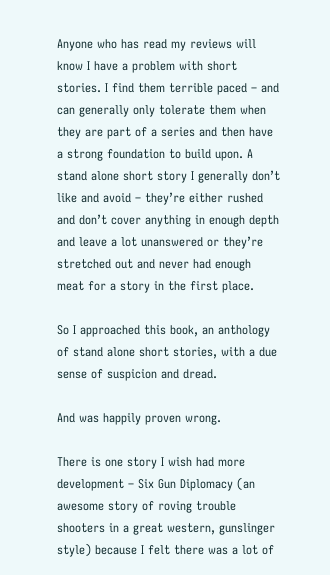Anyone who has read my reviews will know I have a problem with short stories. I find them terrible paced – and can generally only tolerate them when they are part of a series and then have a strong foundation to build upon. A stand alone short story I generally don’t like and avoid – they’re either rushed and don’t cover anything in enough depth and leave a lot unanswered or they’re stretched out and never had enough meat for a story in the first place.

So I approached this book, an anthology of stand alone short stories, with a due sense of suspicion and dread.

And was happily proven wrong.

There is one story I wish had more development – Six Gun Diplomacy (an awesome story of roving trouble shooters in a great western, gunslinger style) because I felt there was a lot of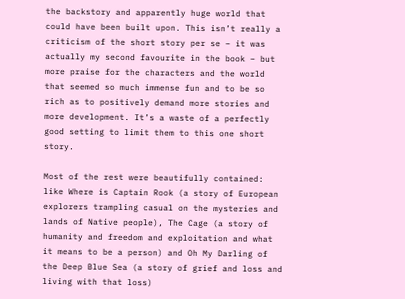the backstory and apparently huge world that could have been built upon. This isn’t really a criticism of the short story per se – it was actually my second favourite in the book – but more praise for the characters and the world that seemed so much immense fun and to be so rich as to positively demand more stories and more development. It’s a waste of a perfectly good setting to limit them to this one short story.

Most of the rest were beautifully contained: like Where is Captain Rook (a story of European explorers trampling casual on the mysteries and lands of Native people), The Cage (a story of humanity and freedom and exploitation and what it means to be a person) and Oh My Darling of the Deep Blue Sea (a story of grief and loss and living with that loss)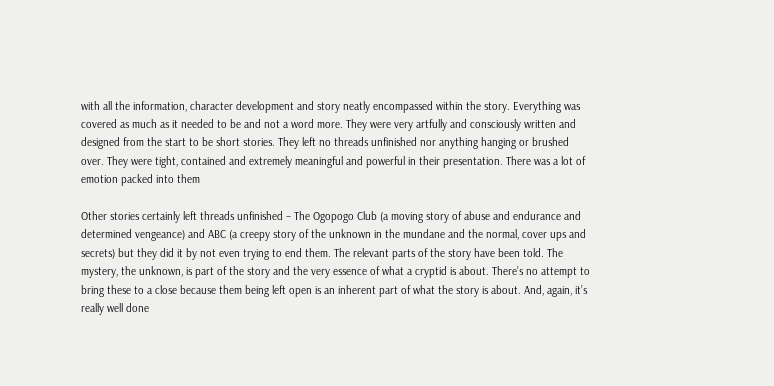with all the information, character development and story neatly encompassed within the story. Everything was covered as much as it needed to be and not a word more. They were very artfully and consciously written and designed from the start to be short stories. They left no threads unfinished nor anything hanging or brushed over. They were tight, contained and extremely meaningful and powerful in their presentation. There was a lot of emotion packed into them

Other stories certainly left threads unfinished – The Ogopogo Club (a moving story of abuse and endurance and determined vengeance) and ABC (a creepy story of the unknown in the mundane and the normal, cover ups and secrets) but they did it by not even trying to end them. The relevant parts of the story have been told. The mystery, the unknown, is part of the story and the very essence of what a cryptid is about. There’s no attempt to bring these to a close because them being left open is an inherent part of what the story is about. And, again, it’s really well done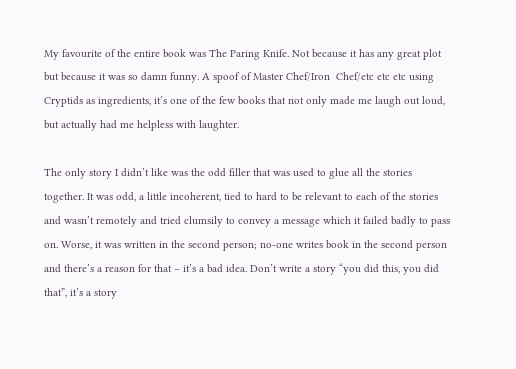My favourite of the entire book was The Paring Knife. Not because it has any great plot but because it was so damn funny. A spoof of Master Chef/Iron  Chef/etc etc etc using Cryptids as ingredients, it’s one of the few books that not only made me laugh out loud, but actually had me helpless with laughter.

The only story I didn’t like was the odd filler that was used to glue all the stories together. It was odd, a little incoherent, tied to hard to be relevant to each of the stories and wasn’t remotely and tried clumsily to convey a message which it failed badly to pass on. Worse, it was written in the second person; no-one writes book in the second person and there’s a reason for that – it’s a bad idea. Don’t write a story “you did this, you did that”, it’s a story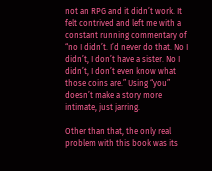not an RPG and it didn’t work. It felt contrived and left me with a constant running commentary of “no I didn’t. I’d never do that. No I didn’t, I don’t have a sister. No I didn’t, I don’t even know what those coins are.” Using “you” doesn’t make a story more intimate, just jarring.

Other than that, the only real problem with this book was its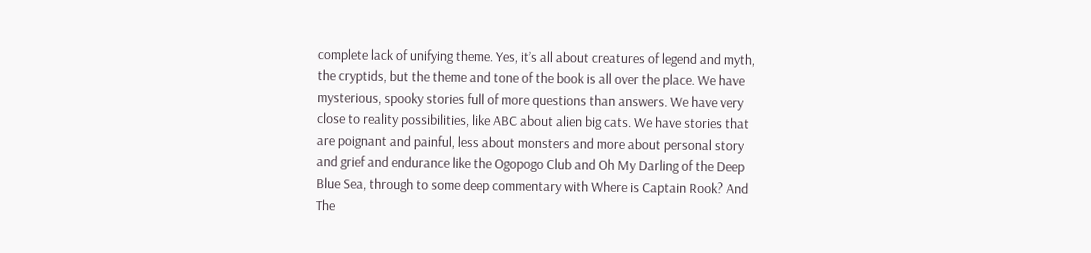complete lack of unifying theme. Yes, it’s all about creatures of legend and myth, the cryptids, but the theme and tone of the book is all over the place. We have mysterious, spooky stories full of more questions than answers. We have very close to reality possibilities, like ABC about alien big cats. We have stories that are poignant and painful, less about monsters and more about personal story and grief and endurance like the Ogopogo Club and Oh My Darling of the Deep Blue Sea, through to some deep commentary with Where is Captain Rook? And The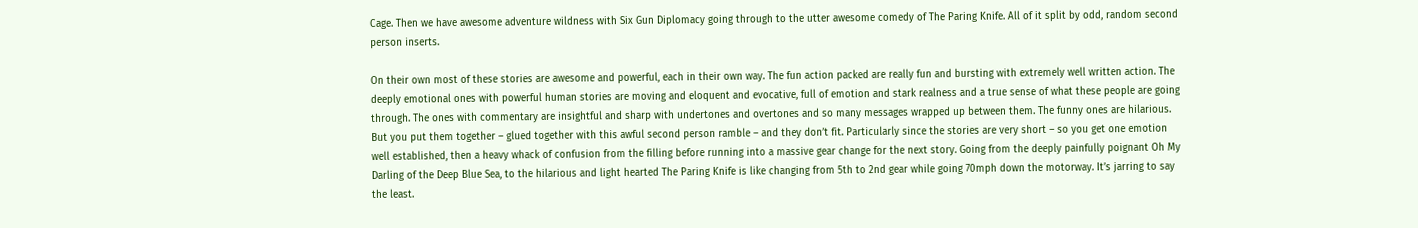Cage. Then we have awesome adventure wildness with Six Gun Diplomacy going through to the utter awesome comedy of The Paring Knife. All of it split by odd, random second person inserts.

On their own most of these stories are awesome and powerful, each in their own way. The fun action packed are really fun and bursting with extremely well written action. The deeply emotional ones with powerful human stories are moving and eloquent and evocative, full of emotion and stark realness and a true sense of what these people are going through. The ones with commentary are insightful and sharp with undertones and overtones and so many messages wrapped up between them. The funny ones are hilarious. But you put them together – glued together with this awful second person ramble – and they don’t fit. Particularly since the stories are very short – so you get one emotion well established, then a heavy whack of confusion from the filling before running into a massive gear change for the next story. Going from the deeply painfully poignant Oh My Darling of the Deep Blue Sea, to the hilarious and light hearted The Paring Knife is like changing from 5th to 2nd gear while going 70mph down the motorway. It’s jarring to say the least.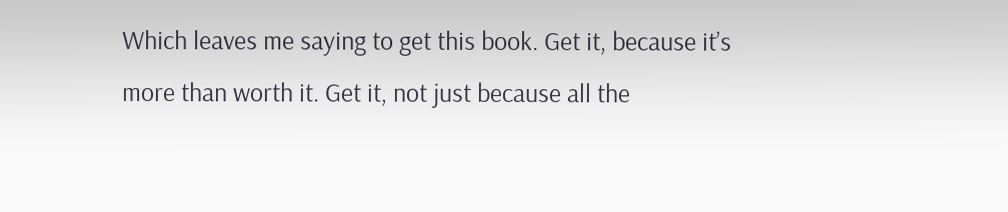Which leaves me saying to get this book. Get it, because it’s more than worth it. Get it, not just because all the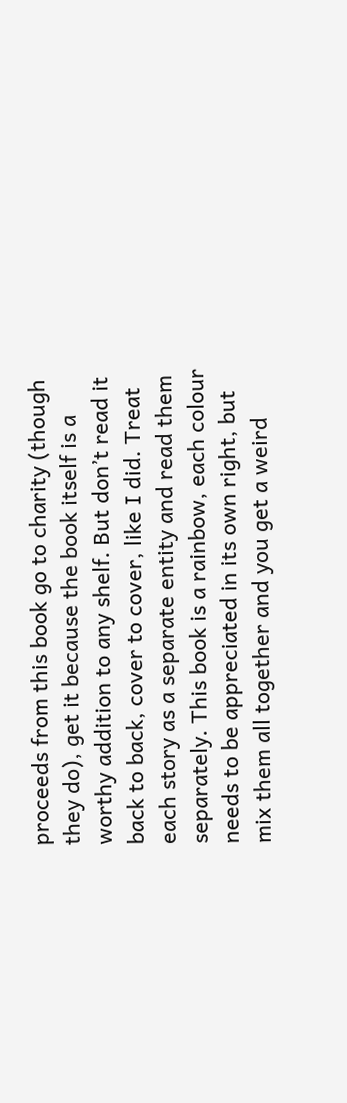proceeds from this book go to charity (though they do), get it because the book itself is a worthy addition to any shelf. But don’t read it back to back, cover to cover, like I did. Treat each story as a separate entity and read them separately. This book is a rainbow, each colour needs to be appreciated in its own right, but mix them all together and you get a weird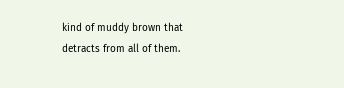kind of muddy brown that detracts from all of them.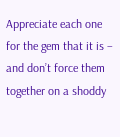Appreciate each one for the gem that it is – and don’t force them together on a shoddy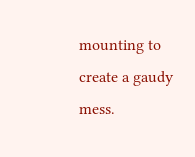mounting to create a gaudy mess.